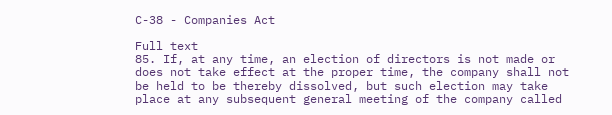C-38 - Companies Act

Full text
85. If, at any time, an election of directors is not made or does not take effect at the proper time, the company shall not be held to be thereby dissolved, but such election may take place at any subsequent general meeting of the company called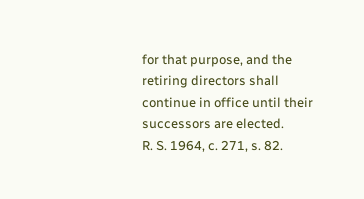for that purpose, and the retiring directors shall continue in office until their successors are elected.
R. S. 1964, c. 271, s. 82.